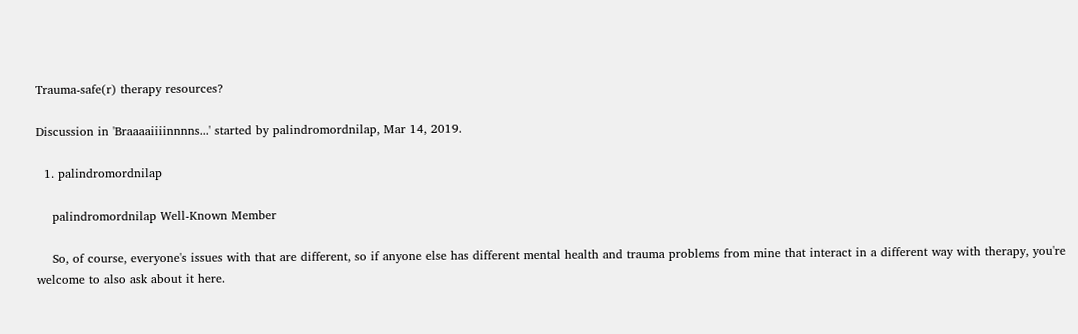Trauma-safe(r) therapy resources?

Discussion in 'Braaaaiiiinnnns...' started by palindromordnilap, Mar 14, 2019.

  1. palindromordnilap

    palindromordnilap Well-Known Member

    So, of course, everyone's issues with that are different, so if anyone else has different mental health and trauma problems from mine that interact in a different way with therapy, you're welcome to also ask about it here.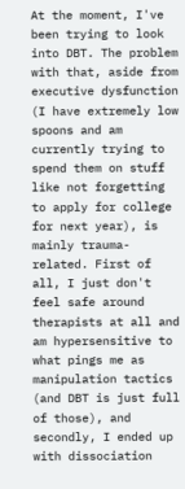At the moment, I've been trying to look into DBT. The problem with that, aside from executive dysfunction (I have extremely low spoons and am currently trying to spend them on stuff like not forgetting to apply for college for next year), is mainly trauma-related. First of all, I just don't feel safe around therapists at all and am hypersensitive to what pings me as manipulation tactics (and DBT is just full of those), and secondly, I ended up with dissociation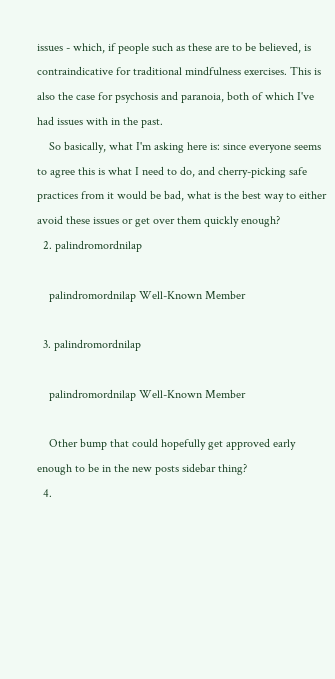issues - which, if people such as these are to be believed, is contraindicative for traditional mindfulness exercises. This is also the case for psychosis and paranoia, both of which I've had issues with in the past.
    So basically, what I'm asking here is: since everyone seems to agree this is what I need to do, and cherry-picking safe practices from it would be bad, what is the best way to either avoid these issues or get over them quickly enough?
  2. palindromordnilap

    palindromordnilap Well-Known Member

  3. palindromordnilap

    palindromordnilap Well-Known Member

    Other bump that could hopefully get approved early enough to be in the new posts sidebar thing?
  4.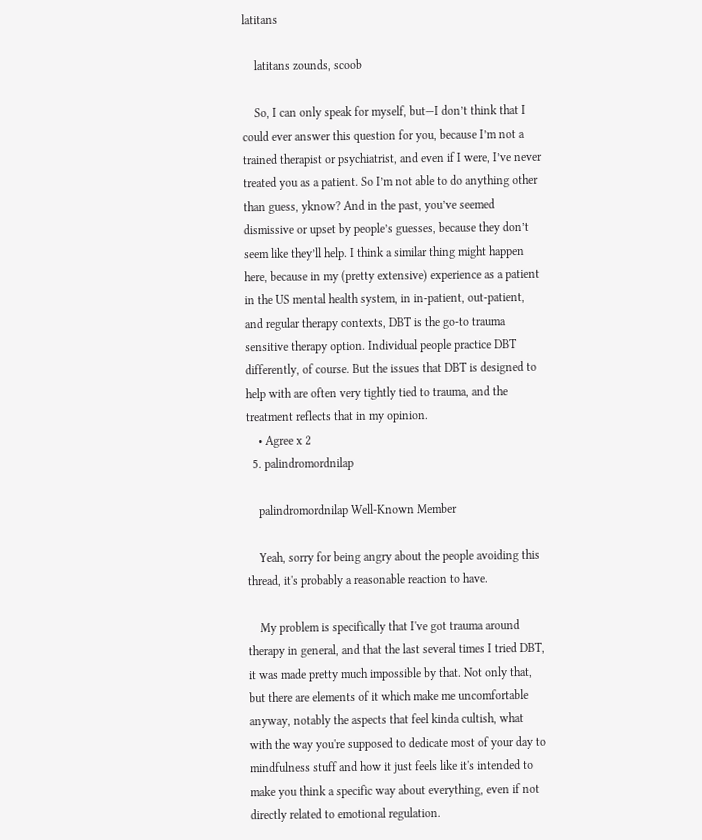latitans

    latitans zounds, scoob

    So, I can only speak for myself, but—I don’t think that I could ever answer this question for you, because I’m not a trained therapist or psychiatrist, and even if I were, I’ve never treated you as a patient. So I’m not able to do anything other than guess, yknow? And in the past, you’ve seemed dismissive or upset by people’s guesses, because they don’t seem like they’ll help. I think a similar thing might happen here, because in my (pretty extensive) experience as a patient in the US mental health system, in in-patient, out-patient, and regular therapy contexts, DBT is the go-to trauma sensitive therapy option. Individual people practice DBT differently, of course. But the issues that DBT is designed to help with are often very tightly tied to trauma, and the treatment reflects that in my opinion.
    • Agree x 2
  5. palindromordnilap

    palindromordnilap Well-Known Member

    Yeah, sorry for being angry about the people avoiding this thread, it's probably a reasonable reaction to have.

    My problem is specifically that I've got trauma around therapy in general, and that the last several times I tried DBT, it was made pretty much impossible by that. Not only that, but there are elements of it which make me uncomfortable anyway, notably the aspects that feel kinda cultish, what with the way you're supposed to dedicate most of your day to mindfulness stuff and how it just feels like it's intended to make you think a specific way about everything, even if not directly related to emotional regulation.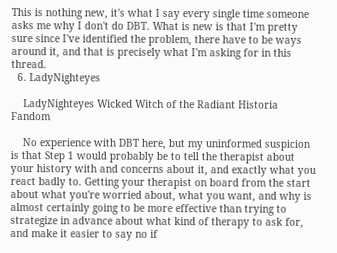This is nothing new, it's what I say every single time someone asks me why I don't do DBT. What is new is that I'm pretty sure since I've identified the problem, there have to be ways around it, and that is precisely what I'm asking for in this thread.
  6. LadyNighteyes

    LadyNighteyes Wicked Witch of the Radiant Historia Fandom

    No experience with DBT here, but my uninformed suspicion is that Step 1 would probably be to tell the therapist about your history with and concerns about it, and exactly what you react badly to. Getting your therapist on board from the start about what you're worried about, what you want, and why is almost certainly going to be more effective than trying to strategize in advance about what kind of therapy to ask for, and make it easier to say no if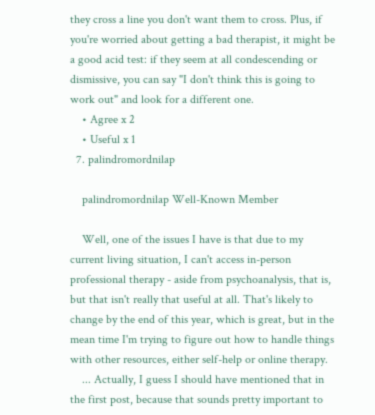they cross a line you don't want them to cross. Plus, if you're worried about getting a bad therapist, it might be a good acid test: if they seem at all condescending or dismissive, you can say "I don't think this is going to work out" and look for a different one.
    • Agree x 2
    • Useful x 1
  7. palindromordnilap

    palindromordnilap Well-Known Member

    Well, one of the issues I have is that due to my current living situation, I can't access in-person professional therapy - aside from psychoanalysis, that is, but that isn't really that useful at all. That's likely to change by the end of this year, which is great, but in the mean time I'm trying to figure out how to handle things with other resources, either self-help or online therapy.
    ... Actually, I guess I should have mentioned that in the first post, because that sounds pretty important to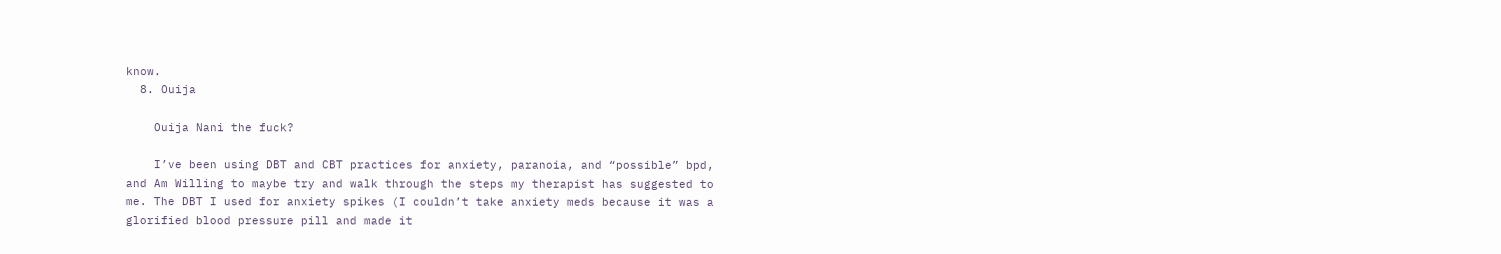know.
  8. Ouija

    Ouija Nani the fuck?

    I’ve been using DBT and CBT practices for anxiety, paranoia, and “possible” bpd, and Am Willing to maybe try and walk through the steps my therapist has suggested to me. The DBT I used for anxiety spikes (I couldn’t take anxiety meds because it was a glorified blood pressure pill and made it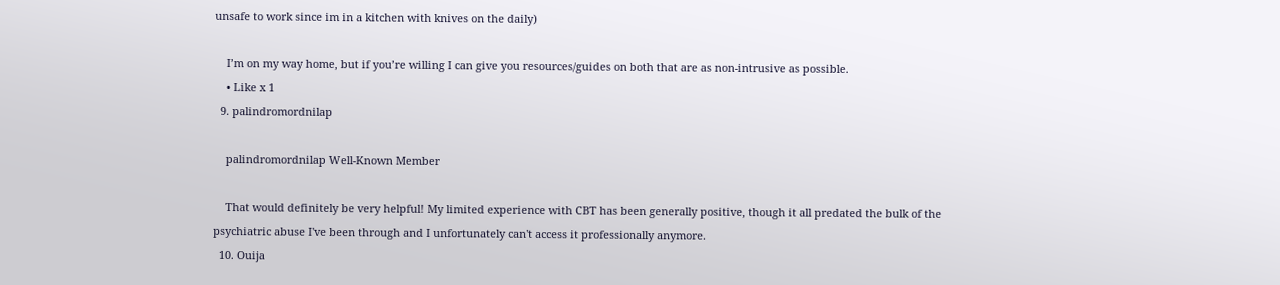unsafe to work since im in a kitchen with knives on the daily)

    I’m on my way home, but if you’re willing I can give you resources/guides on both that are as non-intrusive as possible.
    • Like x 1
  9. palindromordnilap

    palindromordnilap Well-Known Member

    That would definitely be very helpful! My limited experience with CBT has been generally positive, though it all predated the bulk of the psychiatric abuse I've been through and I unfortunately can't access it professionally anymore.
  10. Ouija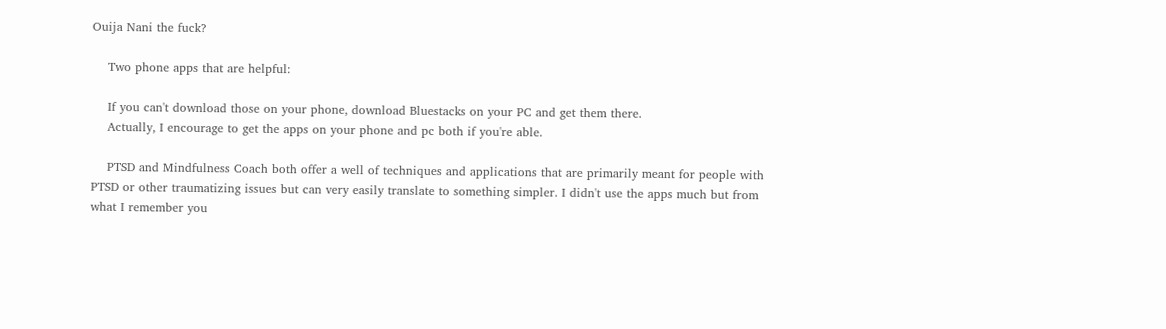Ouija Nani the fuck?

    Two phone apps that are helpful:

    If you can't download those on your phone, download Bluestacks on your PC and get them there.
    Actually, I encourage to get the apps on your phone and pc both if you're able.

    PTSD and Mindfulness Coach both offer a well of techniques and applications that are primarily meant for people with PTSD or other traumatizing issues but can very easily translate to something simpler. I didn't use the apps much but from what I remember you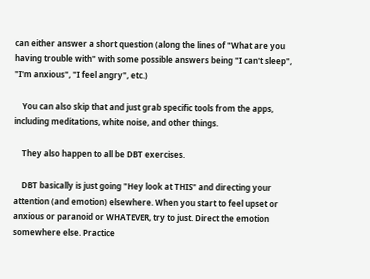can either answer a short question (along the lines of "What are you having trouble with" with some possible answers being "I can't sleep", "I'm anxious", "I feel angry", etc.)

    You can also skip that and just grab specific tools from the apps, including meditations, white noise, and other things.

    They also happen to all be DBT exercises.

    DBT basically is just going "Hey look at THIS" and directing your attention (and emotion) elsewhere. When you start to feel upset or anxious or paranoid or WHATEVER, try to just. Direct the emotion somewhere else. Practice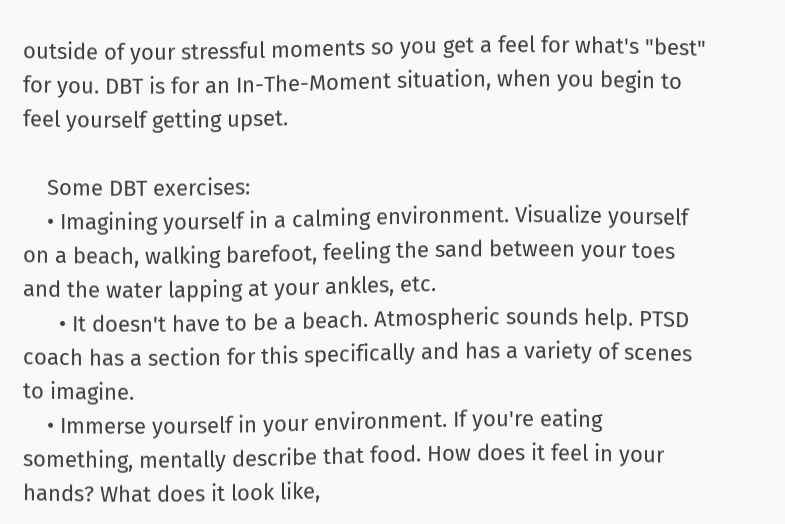outside of your stressful moments so you get a feel for what's "best" for you. DBT is for an In-The-Moment situation, when you begin to feel yourself getting upset.

    Some DBT exercises:
    • Imagining yourself in a calming environment. Visualize yourself on a beach, walking barefoot, feeling the sand between your toes and the water lapping at your ankles, etc.
      • It doesn't have to be a beach. Atmospheric sounds help. PTSD coach has a section for this specifically and has a variety of scenes to imagine.
    • Immerse yourself in your environment. If you're eating something, mentally describe that food. How does it feel in your hands? What does it look like,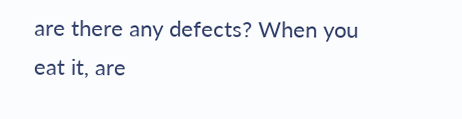are there any defects? When you eat it, are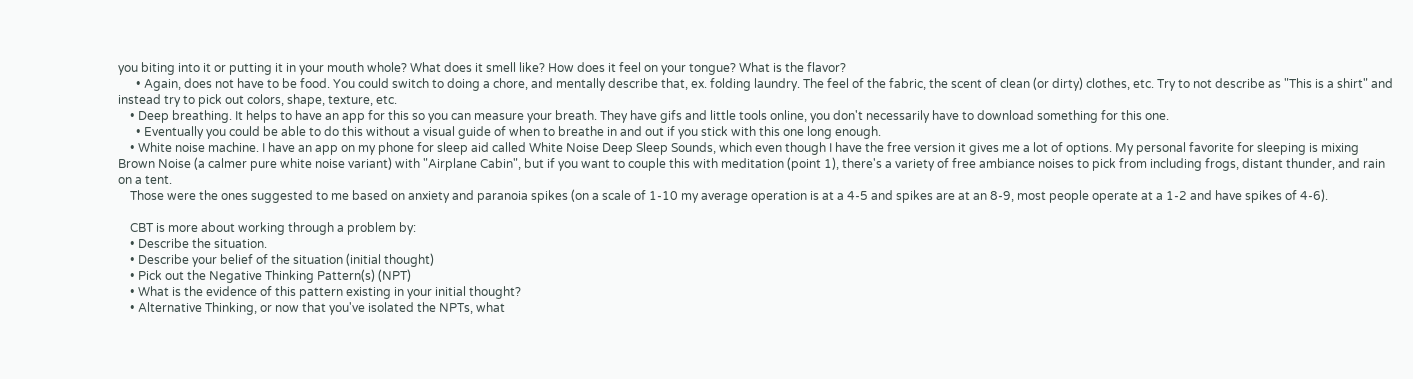you biting into it or putting it in your mouth whole? What does it smell like? How does it feel on your tongue? What is the flavor?
      • Again, does not have to be food. You could switch to doing a chore, and mentally describe that, ex. folding laundry. The feel of the fabric, the scent of clean (or dirty) clothes, etc. Try to not describe as "This is a shirt" and instead try to pick out colors, shape, texture, etc.
    • Deep breathing. It helps to have an app for this so you can measure your breath. They have gifs and little tools online, you don't necessarily have to download something for this one.
      • Eventually you could be able to do this without a visual guide of when to breathe in and out if you stick with this one long enough.
    • White noise machine. I have an app on my phone for sleep aid called White Noise Deep Sleep Sounds, which even though I have the free version it gives me a lot of options. My personal favorite for sleeping is mixing Brown Noise (a calmer pure white noise variant) with "Airplane Cabin", but if you want to couple this with meditation (point 1), there's a variety of free ambiance noises to pick from including frogs, distant thunder, and rain on a tent.
    Those were the ones suggested to me based on anxiety and paranoia spikes (on a scale of 1-10 my average operation is at a 4-5 and spikes are at an 8-9, most people operate at a 1-2 and have spikes of 4-6).

    CBT is more about working through a problem by:
    • Describe the situation.
    • Describe your belief of the situation (initial thought)
    • Pick out the Negative Thinking Pattern(s) (NPT)
    • What is the evidence of this pattern existing in your initial thought?
    • Alternative Thinking, or now that you've isolated the NPTs, what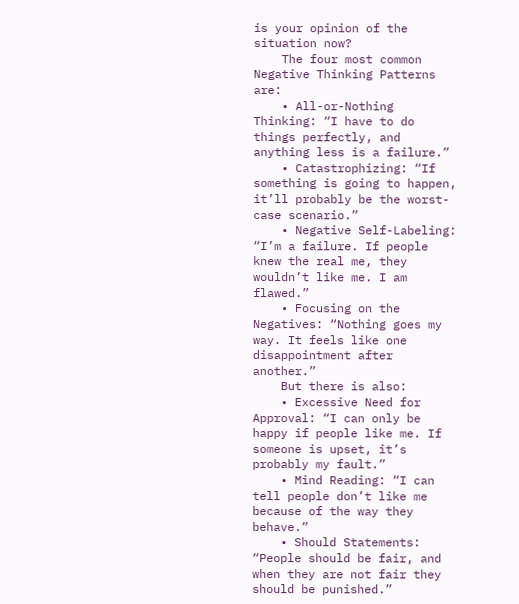is your opinion of the situation now?
    The four most common Negative Thinking Patterns are:
    • All-or-Nothing Thinking: “I have to do things perfectly, and anything less is a failure.”
    • Catastrophizing: “If something is going to happen, it’ll probably be the worst-case scenario.”
    • Negative Self-Labeling: “I’m a failure. If people knew the real me, they wouldn’t like me. I am flawed.”
    • Focusing on the Negatives: “Nothing goes my way. It feels like one disappointment after another.”
    But there is also:
    • Excessive Need for Approval: “I can only be happy if people like me. If someone is upset, it’s probably my fault.”
    • Mind Reading: “I can tell people don’t like me because of the way they behave.”
    • Should Statements: “People should be fair, and when they are not fair they should be punished.”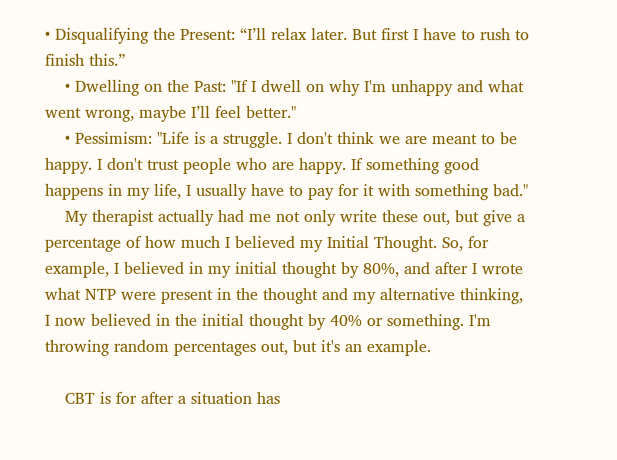• Disqualifying the Present: “I’ll relax later. But first I have to rush to finish this.”
    • Dwelling on the Past: "If I dwell on why I'm unhappy and what went wrong, maybe I’ll feel better."
    • Pessimism: "Life is a struggle. I don't think we are meant to be happy. I don't trust people who are happy. If something good happens in my life, I usually have to pay for it with something bad."
    My therapist actually had me not only write these out, but give a percentage of how much I believed my Initial Thought. So, for example, I believed in my initial thought by 80%, and after I wrote what NTP were present in the thought and my alternative thinking, I now believed in the initial thought by 40% or something. I'm throwing random percentages out, but it's an example.

    CBT is for after a situation has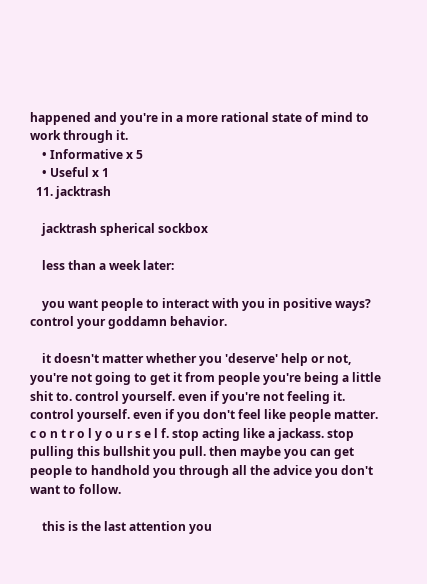happened and you're in a more rational state of mind to work through it.
    • Informative x 5
    • Useful x 1
  11. jacktrash

    jacktrash spherical sockbox

    less than a week later:

    you want people to interact with you in positive ways? control your goddamn behavior.

    it doesn't matter whether you 'deserve' help or not, you're not going to get it from people you're being a little shit to. control yourself. even if you're not feeling it. control yourself. even if you don't feel like people matter. c o n t r o l y o u r s e l f. stop acting like a jackass. stop pulling this bullshit you pull. then maybe you can get people to handhold you through all the advice you don't want to follow.

    this is the last attention you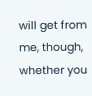will get from me, though, whether you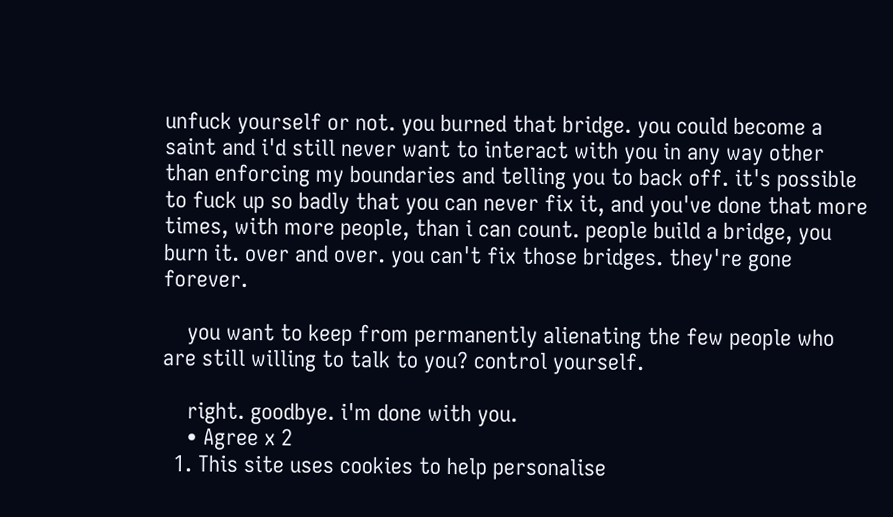unfuck yourself or not. you burned that bridge. you could become a saint and i'd still never want to interact with you in any way other than enforcing my boundaries and telling you to back off. it's possible to fuck up so badly that you can never fix it, and you've done that more times, with more people, than i can count. people build a bridge, you burn it. over and over. you can't fix those bridges. they're gone forever.

    you want to keep from permanently alienating the few people who are still willing to talk to you? control yourself.

    right. goodbye. i'm done with you.
    • Agree x 2
  1. This site uses cookies to help personalise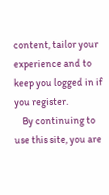content, tailor your experience and to keep you logged in if you register.
    By continuing to use this site, you are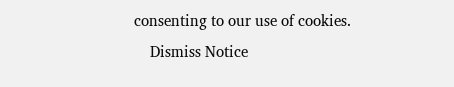consenting to our use of cookies.
    Dismiss Notice